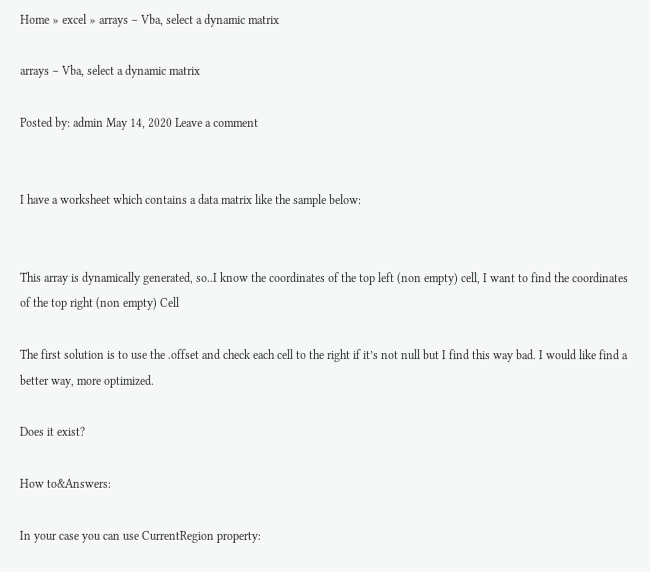Home » excel » arrays – Vba, select a dynamic matrix

arrays – Vba, select a dynamic matrix

Posted by: admin May 14, 2020 Leave a comment


I have a worksheet which contains a data matrix like the sample below:


This array is dynamically generated, so..I know the coordinates of the top left (non empty) cell, I want to find the coordinates of the top right (non empty) Cell

The first solution is to use the .offset and check each cell to the right if it’s not null but I find this way bad. I would like find a better way, more optimized.

Does it exist?

How to&Answers:

In your case you can use CurrentRegion property: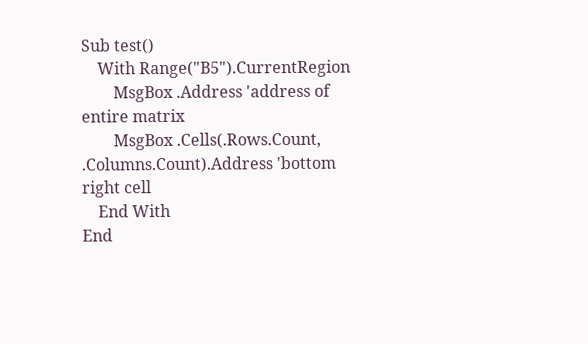Sub test()
    With Range("B5").CurrentRegion
        MsgBox .Address 'address of entire matrix
        MsgBox .Cells(.Rows.Count, .Columns.Count).Address 'bottom right cell
    End With
End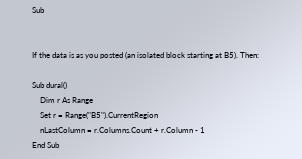Sub


If the data is as you posted (an isolated block starting at B5). Then:

Sub dural()
    Dim r As Range
    Set r = Range("B5").CurrentRegion
    nLastColumn = r.Columns.Count + r.Column - 1
End Sub